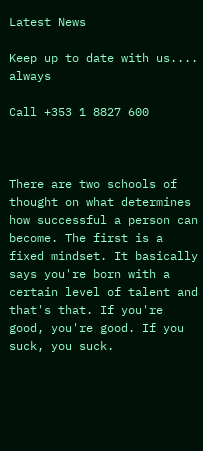Latest News

Keep up to date with us.... always

Call +353 1 8827 600



There are two schools of thought on what determines how successful a person can become. The first is a fixed mindset. It basically says you're born with a certain level of talent and that's that. If you're good, you're good. If you suck, you suck.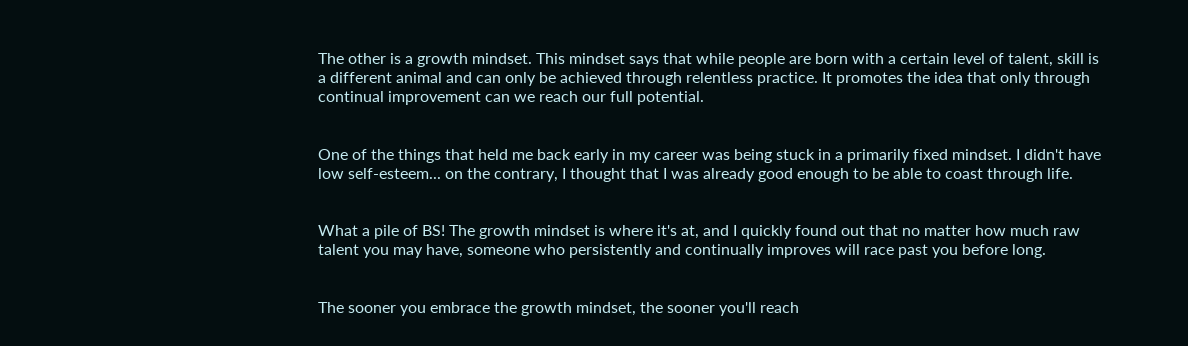The other is a growth mindset. This mindset says that while people are born with a certain level of talent, skill is a different animal and can only be achieved through relentless practice. It promotes the idea that only through continual improvement can we reach our full potential.


One of the things that held me back early in my career was being stuck in a primarily fixed mindset. I didn't have low self-esteem... on the contrary, I thought that I was already good enough to be able to coast through life.


What a pile of BS! The growth mindset is where it's at, and I quickly found out that no matter how much raw talent you may have, someone who persistently and continually improves will race past you before long.


The sooner you embrace the growth mindset, the sooner you'll reach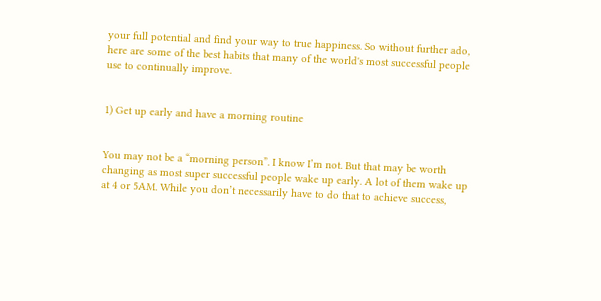your full potential and find your way to true happiness. So without further ado, here are some of the best habits that many of the world's most successful people use to continually improve.


1) Get up early and have a morning routine


You may not be a “morning person”. I know I’m not. But that may be worth changing as most super successful people wake up early. A lot of them wake up at 4 or 5AM. While you don’t necessarily have to do that to achieve success,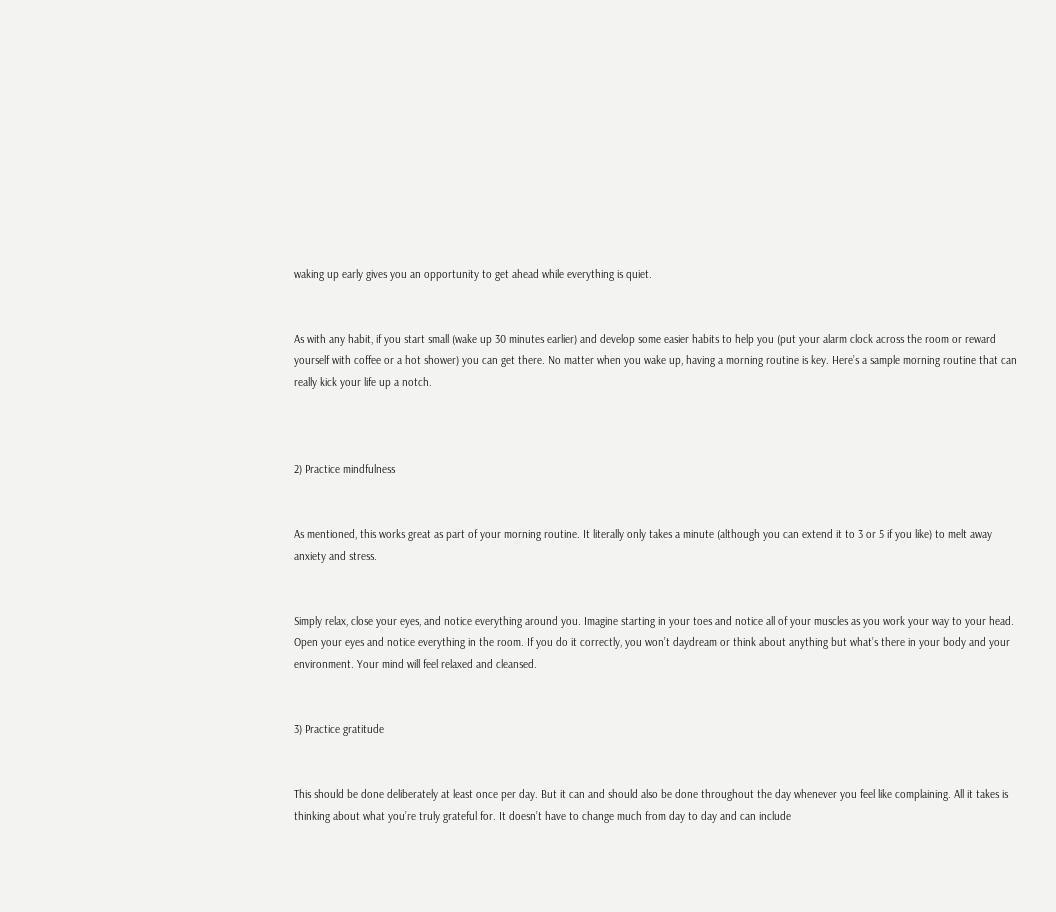waking up early gives you an opportunity to get ahead while everything is quiet.


As with any habit, if you start small (wake up 30 minutes earlier) and develop some easier habits to help you (put your alarm clock across the room or reward yourself with coffee or a hot shower) you can get there. No matter when you wake up, having a morning routine is key. Here’s a sample morning routine that can really kick your life up a notch.



2) Practice mindfulness


As mentioned, this works great as part of your morning routine. It literally only takes a minute (although you can extend it to 3 or 5 if you like) to melt away anxiety and stress.


Simply relax, close your eyes, and notice everything around you. Imagine starting in your toes and notice all of your muscles as you work your way to your head. Open your eyes and notice everything in the room. If you do it correctly, you won’t daydream or think about anything but what’s there in your body and your environment. Your mind will feel relaxed and cleansed.


3) Practice gratitude


This should be done deliberately at least once per day. But it can and should also be done throughout the day whenever you feel like complaining. All it takes is thinking about what you’re truly grateful for. It doesn’t have to change much from day to day and can include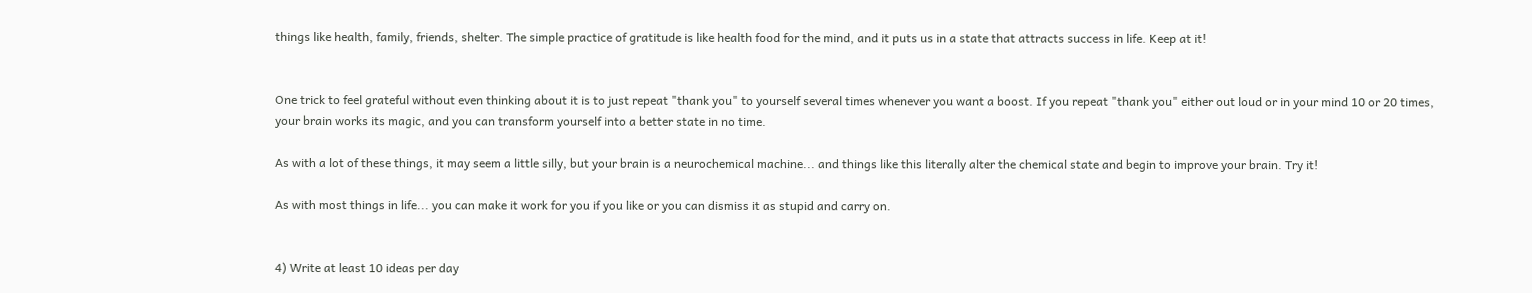things like health, family, friends, shelter. The simple practice of gratitude is like health food for the mind, and it puts us in a state that attracts success in life. Keep at it!


One trick to feel grateful without even thinking about it is to just repeat "thank you" to yourself several times whenever you want a boost. If you repeat "thank you" either out loud or in your mind 10 or 20 times, your brain works its magic, and you can transform yourself into a better state in no time.

As with a lot of these things, it may seem a little silly, but your brain is a neurochemical machine... and things like this literally alter the chemical state and begin to improve your brain. Try it!

As with most things in life... you can make it work for you if you like or you can dismiss it as stupid and carry on.


4) Write at least 10 ideas per day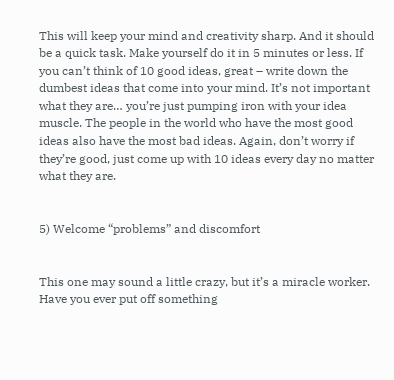This will keep your mind and creativity sharp. And it should be a quick task. Make yourself do it in 5 minutes or less. If you can’t think of 10 good ideas, great – write down the dumbest ideas that come into your mind. It’s not important what they are… you’re just pumping iron with your idea muscle. The people in the world who have the most good ideas also have the most bad ideas. Again, don’t worry if they’re good, just come up with 10 ideas every day no matter what they are.


5) Welcome “problems” and discomfort


This one may sound a little crazy, but it’s a miracle worker. Have you ever put off something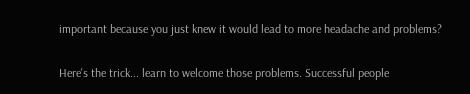important because you just knew it would lead to more headache and problems?

Here's the trick... learn to welcome those problems. Successful people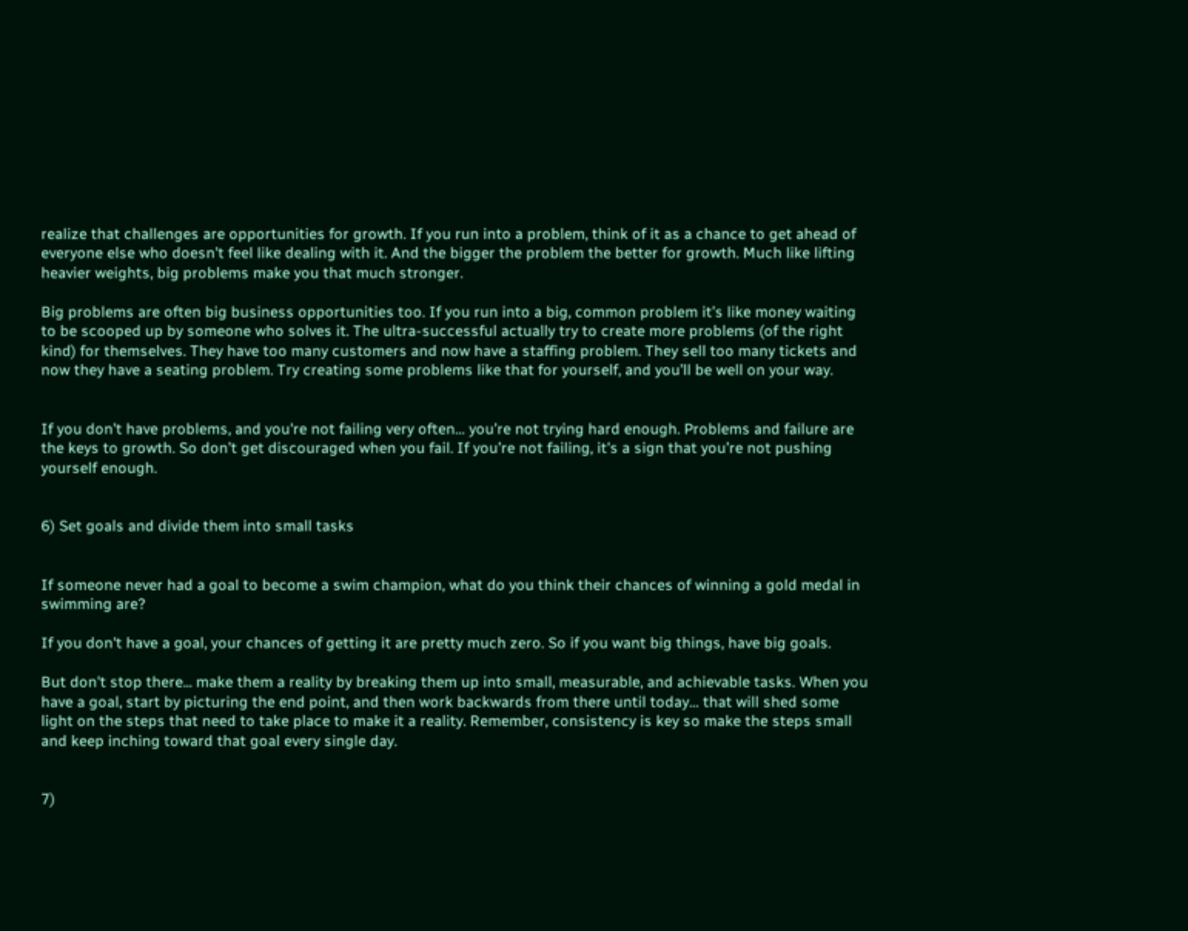realize that challenges are opportunities for growth. If you run into a problem, think of it as a chance to get ahead of everyone else who doesn’t feel like dealing with it. And the bigger the problem the better for growth. Much like lifting heavier weights, big problems make you that much stronger.

Big problems are often big business opportunities too. If you run into a big, common problem it’s like money waiting to be scooped up by someone who solves it. The ultra-successful actually try to create more problems (of the right kind) for themselves. They have too many customers and now have a staffing problem. They sell too many tickets and now they have a seating problem. Try creating some problems like that for yourself, and you’ll be well on your way.


If you don’t have problems, and you're not failing very often… you’re not trying hard enough. Problems and failure are the keys to growth. So don’t get discouraged when you fail. If you’re not failing, it's a sign that you’re not pushing yourself enough.


6) Set goals and divide them into small tasks


If someone never had a goal to become a swim champion, what do you think their chances of winning a gold medal in swimming are?

If you don't have a goal, your chances of getting it are pretty much zero. So if you want big things, have big goals.

But don't stop there... make them a reality by breaking them up into small, measurable, and achievable tasks. When you have a goal, start by picturing the end point, and then work backwards from there until today… that will shed some light on the steps that need to take place to make it a reality. Remember, consistency is key so make the steps small and keep inching toward that goal every single day.


7)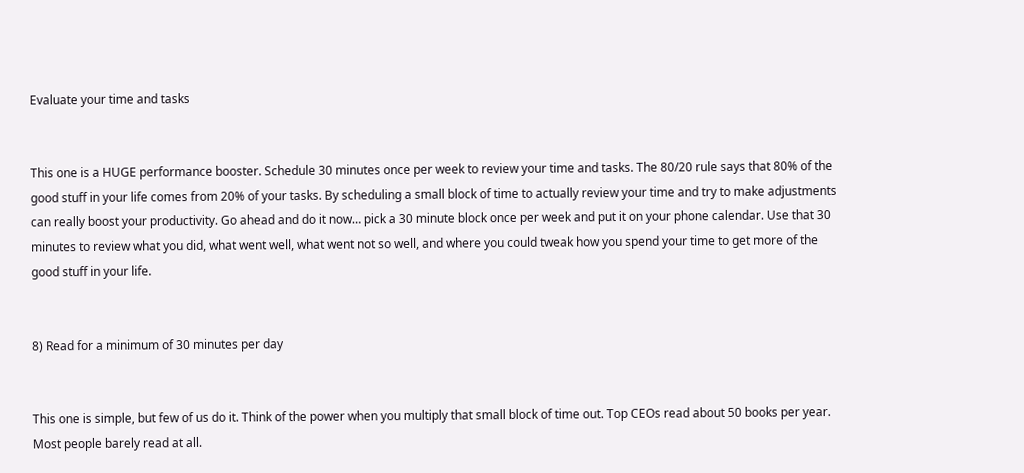Evaluate your time and tasks


This one is a HUGE performance booster. Schedule 30 minutes once per week to review your time and tasks. The 80/20 rule says that 80% of the good stuff in your life comes from 20% of your tasks. By scheduling a small block of time to actually review your time and try to make adjustments can really boost your productivity. Go ahead and do it now… pick a 30 minute block once per week and put it on your phone calendar. Use that 30 minutes to review what you did, what went well, what went not so well, and where you could tweak how you spend your time to get more of the good stuff in your life.


8) Read for a minimum of 30 minutes per day


This one is simple, but few of us do it. Think of the power when you multiply that small block of time out. Top CEOs read about 50 books per year. Most people barely read at all.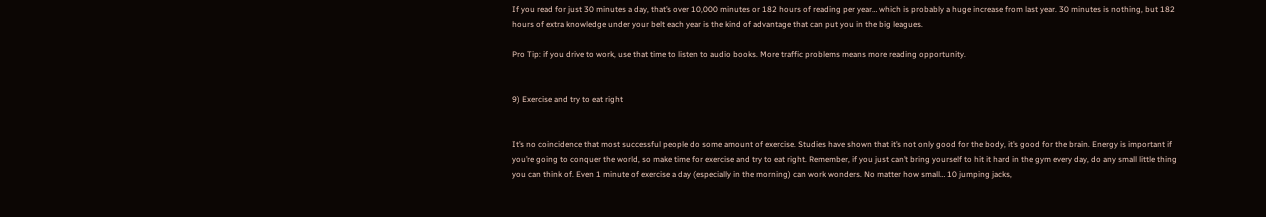If you read for just 30 minutes a day, that’s over 10,000 minutes or 182 hours of reading per year… which is probably a huge increase from last year. 30 minutes is nothing, but 182 hours of extra knowledge under your belt each year is the kind of advantage that can put you in the big leagues.

Pro Tip: if you drive to work, use that time to listen to audio books. More traffic problems means more reading opportunity.


9) Exercise and try to eat right


It’s no coincidence that most successful people do some amount of exercise. Studies have shown that it’s not only good for the body, it’s good for the brain. Energy is important if you’re going to conquer the world, so make time for exercise and try to eat right. Remember, if you just can’t bring yourself to hit it hard in the gym every day, do any small little thing you can think of. Even 1 minute of exercise a day (especially in the morning) can work wonders. No matter how small… 10 jumping jacks,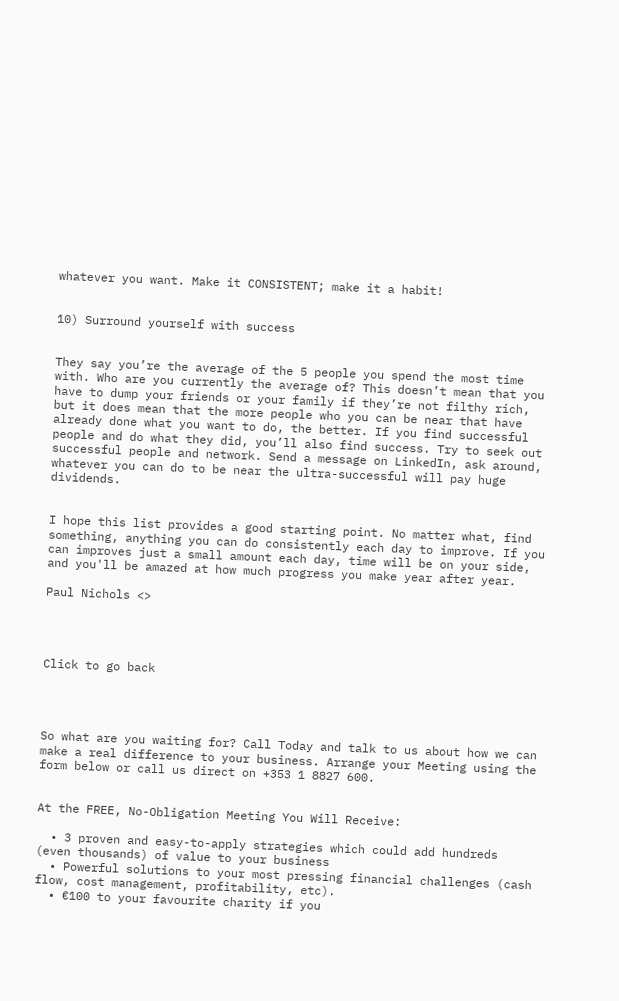whatever you want. Make it CONSISTENT; make it a habit!


10) Surround yourself with success


They say you’re the average of the 5 people you spend the most time with. Who are you currently the average of? This doesn’t mean that you have to dump your friends or your family if they’re not filthy rich, but it does mean that the more people who you can be near that have already done what you want to do, the better. If you find successful people and do what they did, you’ll also find success. Try to seek out successful people and network. Send a message on LinkedIn, ask around, whatever you can do to be near the ultra-successful will pay huge dividends.


I hope this list provides a good starting point. No matter what, find something, anything you can do consistently each day to improve. If you can improves just a small amount each day, time will be on your side, and you'll be amazed at how much progress you make year after year.

Paul Nichols <>




Click to go back




So what are you waiting for? Call Today and talk to us about how we can make a real difference to your business. Arrange your Meeting using the form below or call us direct on +353 1 8827 600.


At the FREE, No-Obligation Meeting You Will Receive:

  • 3 proven and easy-to-apply strategies which could add hundreds (even thousands) of value to your business
  • Powerful solutions to your most pressing financial challenges (cash flow, cost management, profitability, etc).
  • €100 to your favourite charity if you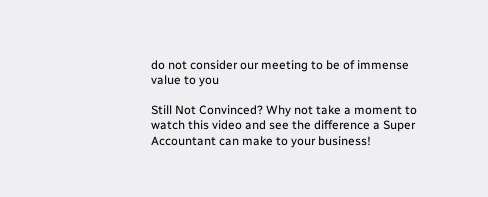do not consider our meeting to be of immense value to you

Still Not Convinced? Why not take a moment to watch this video and see the difference a Super Accountant can make to your business!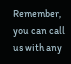Remember, you can call us with any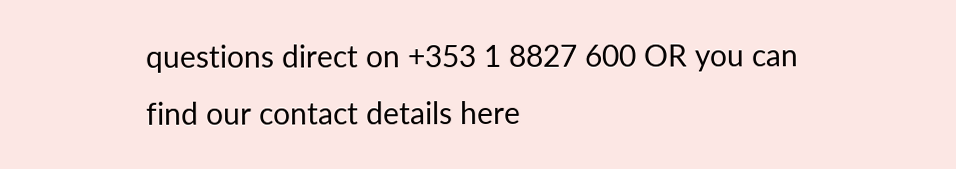questions direct on +353 1 8827 600 OR you can find our contact details here